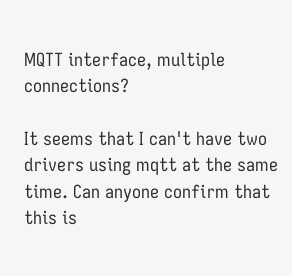MQTT interface, multiple connections?

It seems that I can't have two drivers using mqtt at the same time. Can anyone confirm that this is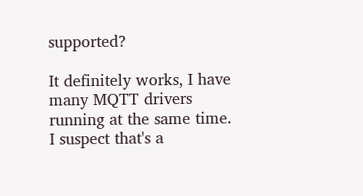supported?

It definitely works, I have many MQTT drivers running at the same time. I suspect that's a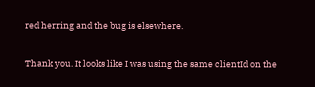red herring and the bug is elsewhere.

Thank you. It looks like I was using the same clientId on the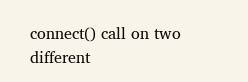connect() call on two different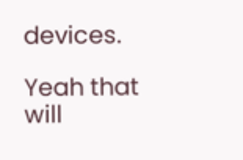devices.

Yeah that will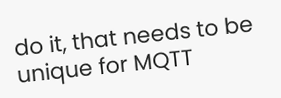do it, that needs to be unique for MQTT